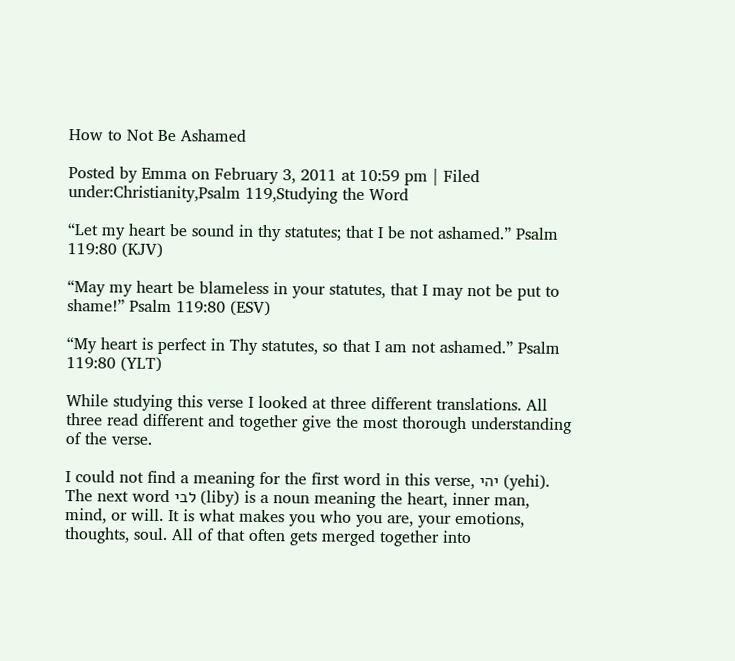How to Not Be Ashamed

Posted by Emma on February 3, 2011 at 10:59 pm | Filed under:Christianity,Psalm 119,Studying the Word

“Let my heart be sound in thy statutes; that I be not ashamed.” Psalm 119:80 (KJV)

“May my heart be blameless in your statutes, that I may not be put to shame!” Psalm 119:80 (ESV)

“My heart is perfect in Thy statutes, so that I am not ashamed.” Psalm 119:80 (YLT)

While studying this verse I looked at three different translations. All three read different and together give the most thorough understanding of the verse.

I could not find a meaning for the first word in this verse, יהי (yehi). The next word לבי (liby) is a noun meaning the heart, inner man, mind, or will. It is what makes you who you are, your emotions, thoughts, soul. All of that often gets merged together into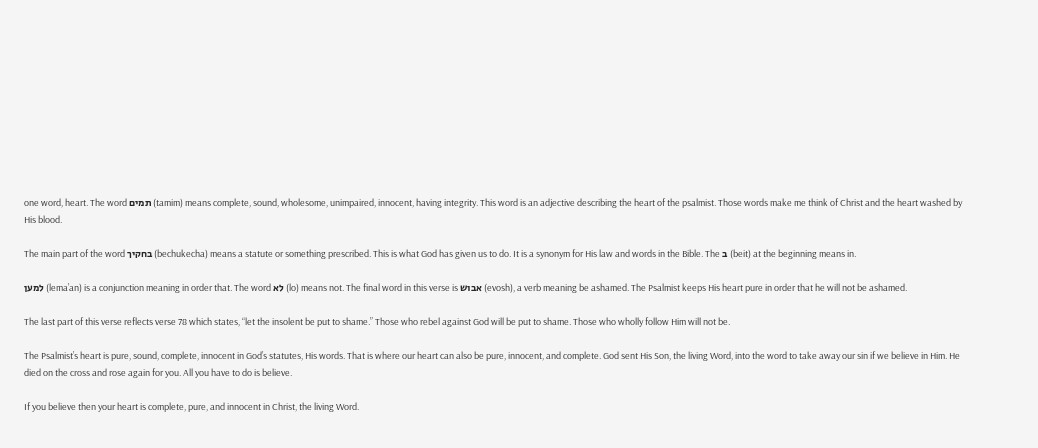one word, heart. The word תמים (tamim) means complete, sound, wholesome, unimpaired, innocent, having integrity. This word is an adjective describing the heart of the psalmist. Those words make me think of Christ and the heart washed by His blood.

The main part of the word בחקיך (bechukecha) means a statute or something prescribed. This is what God has given us to do. It is a synonym for His law and words in the Bible. The ב (beit) at the beginning means in.

למען (lema’an) is a conjunction meaning in order that. The word לא (lo) means not. The final word in this verse is אבוש (evosh), a verb meaning be ashamed. The Psalmist keeps His heart pure in order that he will not be ashamed.

The last part of this verse reflects verse 78 which states, “let the insolent be put to shame.” Those who rebel against God will be put to shame. Those who wholly follow Him will not be.

The Psalmist’s heart is pure, sound, complete, innocent in God’s statutes, His words. That is where our heart can also be pure, innocent, and complete. God sent His Son, the living Word, into the word to take away our sin if we believe in Him. He died on the cross and rose again for you. All you have to do is believe.

If you believe then your heart is complete, pure, and innocent in Christ, the living Word.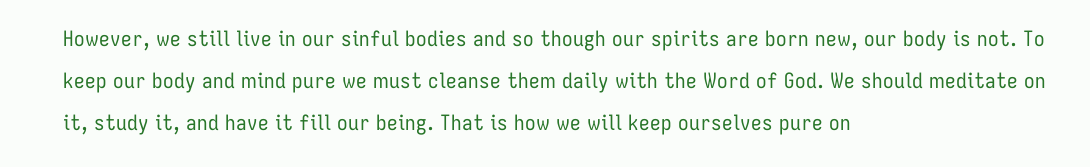However, we still live in our sinful bodies and so though our spirits are born new, our body is not. To keep our body and mind pure we must cleanse them daily with the Word of God. We should meditate on it, study it, and have it fill our being. That is how we will keep ourselves pure on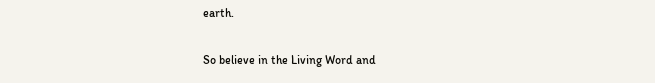earth.

So believe in the Living Word and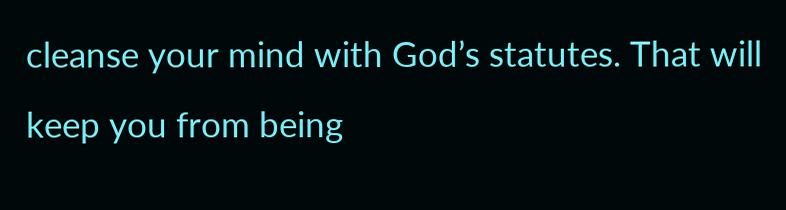cleanse your mind with God’s statutes. That will keep you from being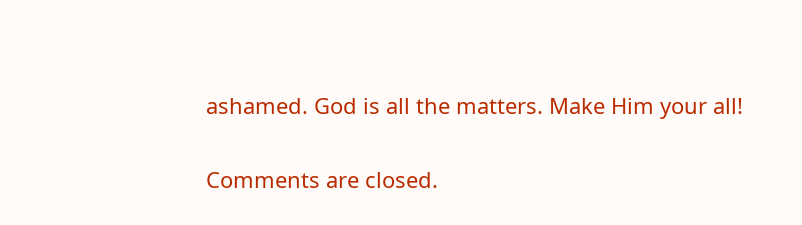ashamed. God is all the matters. Make Him your all!

Comments are closed.